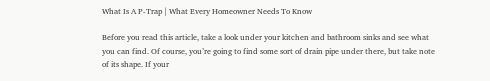What Is A P-Trap | What Every Homeowner Needs To Know

Before you read this article, take a look under your kitchen and bathroom sinks and see what you can find. Of course, you’re going to find some sort of drain pipe under there, but take note of its shape. If your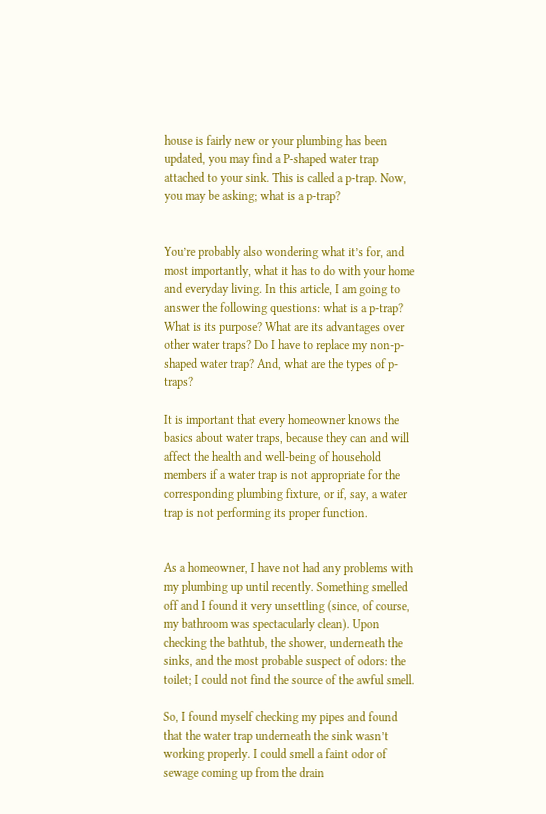house is fairly new or your plumbing has been updated, you may find a P-shaped water trap attached to your sink. This is called a p-trap. Now, you may be asking; what is a p-trap?


You’re probably also wondering what it’s for, and most importantly, what it has to do with your home and everyday living. In this article, I am going to answer the following questions: what is a p-trap? What is its purpose? What are its advantages over other water traps? Do I have to replace my non-p-shaped water trap? And, what are the types of p-traps?

It is important that every homeowner knows the basics about water traps, because they can and will affect the health and well-being of household members if a water trap is not appropriate for the corresponding plumbing fixture, or if, say, a water trap is not performing its proper function.


As a homeowner, I have not had any problems with my plumbing up until recently. Something smelled off and I found it very unsettling (since, of course, my bathroom was spectacularly clean). Upon checking the bathtub, the shower, underneath the sinks, and the most probable suspect of odors: the toilet; I could not find the source of the awful smell.

So, I found myself checking my pipes and found that the water trap underneath the sink wasn’t working properly. I could smell a faint odor of sewage coming up from the drain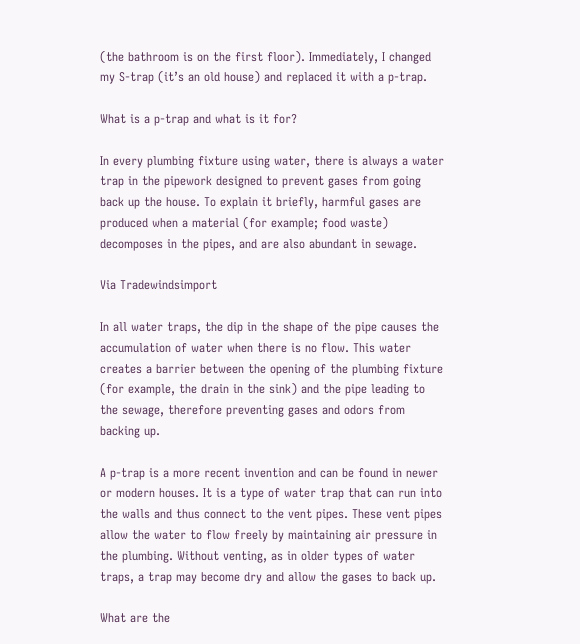(the bathroom is on the first floor). Immediately, I changed my S-trap (it’s an old house) and replaced it with a p-trap.

What is a p-trap and what is it for?

In every plumbing fixture using water, there is always a water trap in the pipework designed to prevent gases from going back up the house. To explain it briefly, harmful gases are produced when a material (for example; food waste) decomposes in the pipes, and are also abundant in sewage.

Via Tradewindsimport

In all water traps, the dip in the shape of the pipe causes the accumulation of water when there is no flow. This water creates a barrier between the opening of the plumbing fixture (for example, the drain in the sink) and the pipe leading to the sewage, therefore preventing gases and odors from backing up.

A p-trap is a more recent invention and can be found in newer or modern houses. It is a type of water trap that can run into the walls and thus connect to the vent pipes. These vent pipes allow the water to flow freely by maintaining air pressure in the plumbing. Without venting, as in older types of water traps, a trap may become dry and allow the gases to back up.

What are the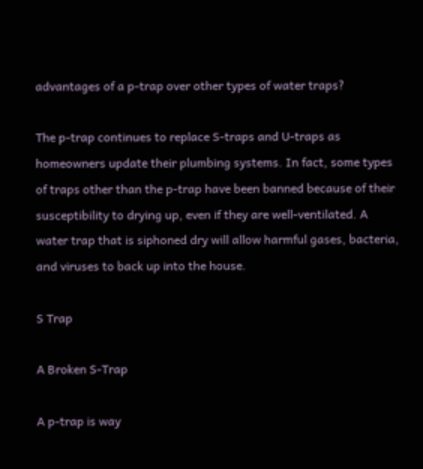advantages of a p-trap over other types of water traps?

The p-trap continues to replace S-traps and U-traps as homeowners update their plumbing systems. In fact, some types of traps other than the p-trap have been banned because of their susceptibility to drying up, even if they are well-ventilated. A water trap that is siphoned dry will allow harmful gases, bacteria, and viruses to back up into the house.

S Trap

A Broken S-Trap

A p-trap is way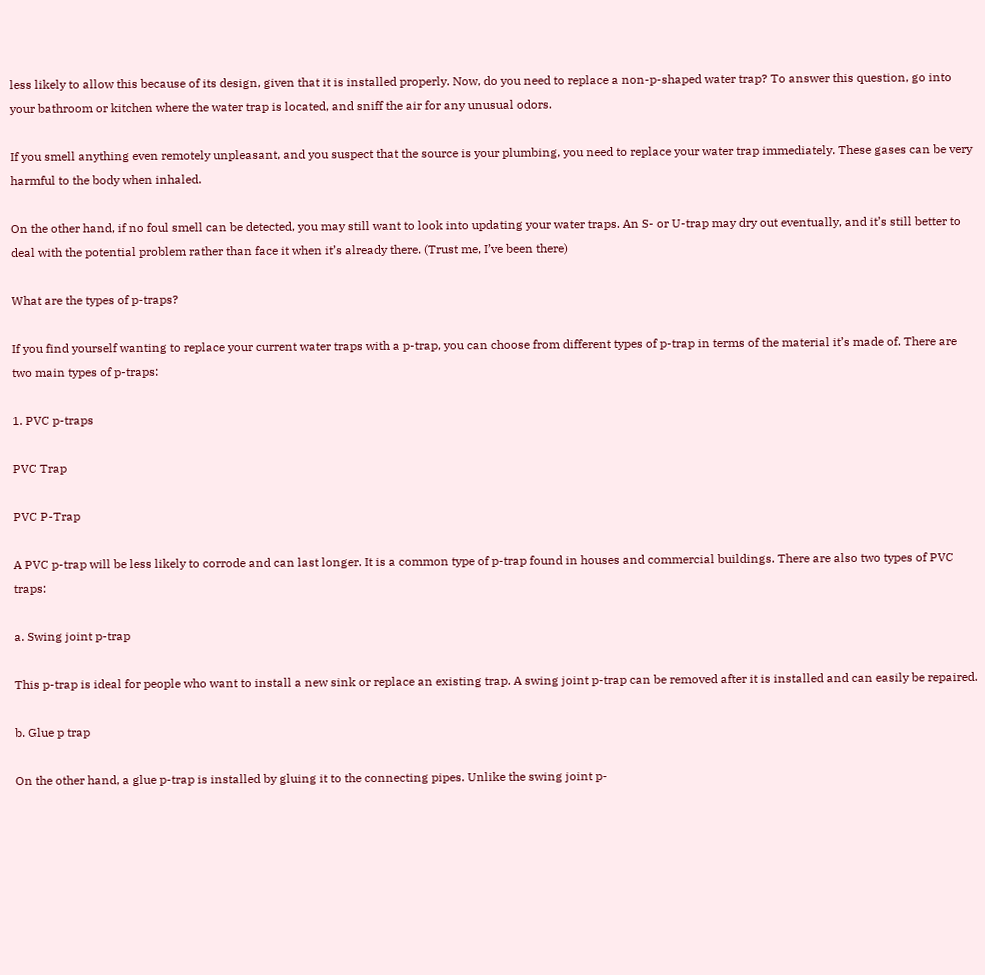less likely to allow this because of its design, given that it is installed properly. Now, do you need to replace a non-p-shaped water trap? To answer this question, go into your bathroom or kitchen where the water trap is located, and sniff the air for any unusual odors.

If you smell anything even remotely unpleasant, and you suspect that the source is your plumbing, you need to replace your water trap immediately. These gases can be very harmful to the body when inhaled.

On the other hand, if no foul smell can be detected, you may still want to look into updating your water traps. An S- or U-trap may dry out eventually, and it’s still better to deal with the potential problem rather than face it when it’s already there. (Trust me, I’ve been there)

What are the types of p-traps?

If you find yourself wanting to replace your current water traps with a p-trap, you can choose from different types of p-trap in terms of the material it’s made of. There are two main types of p-traps:

1. PVC p-traps

PVC Trap

PVC P-Trap

A PVC p-trap will be less likely to corrode and can last longer. It is a common type of p-trap found in houses and commercial buildings. There are also two types of PVC traps:

a. Swing joint p-trap

This p-trap is ideal for people who want to install a new sink or replace an existing trap. A swing joint p-trap can be removed after it is installed and can easily be repaired.

b. Glue p trap

On the other hand, a glue p-trap is installed by gluing it to the connecting pipes. Unlike the swing joint p-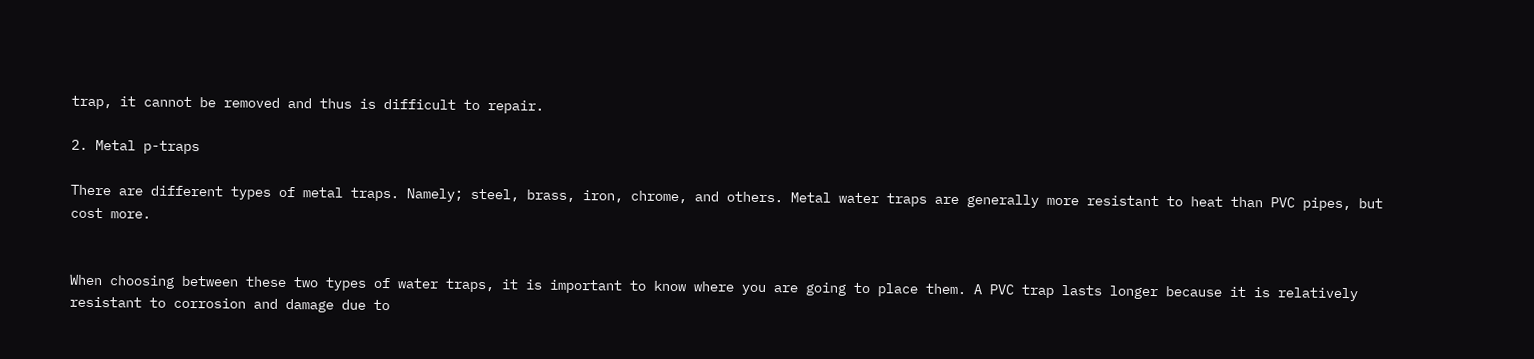trap, it cannot be removed and thus is difficult to repair.

2. Metal p-traps

There are different types of metal traps. Namely; steel, brass, iron, chrome, and others. Metal water traps are generally more resistant to heat than PVC pipes, but cost more.


When choosing between these two types of water traps, it is important to know where you are going to place them. A PVC trap lasts longer because it is relatively resistant to corrosion and damage due to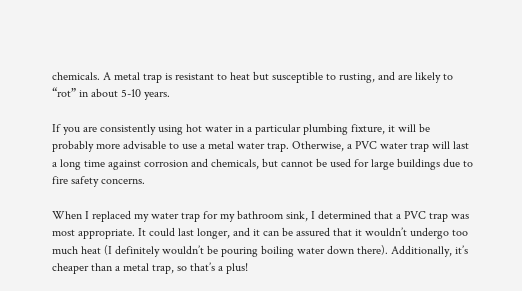chemicals. A metal trap is resistant to heat but susceptible to rusting, and are likely to “rot” in about 5-10 years.

If you are consistently using hot water in a particular plumbing fixture, it will be probably more advisable to use a metal water trap. Otherwise, a PVC water trap will last a long time against corrosion and chemicals, but cannot be used for large buildings due to fire safety concerns.

When I replaced my water trap for my bathroom sink, I determined that a PVC trap was most appropriate. It could last longer, and it can be assured that it wouldn’t undergo too much heat (I definitely wouldn’t be pouring boiling water down there). Additionally, it’s cheaper than a metal trap, so that’s a plus!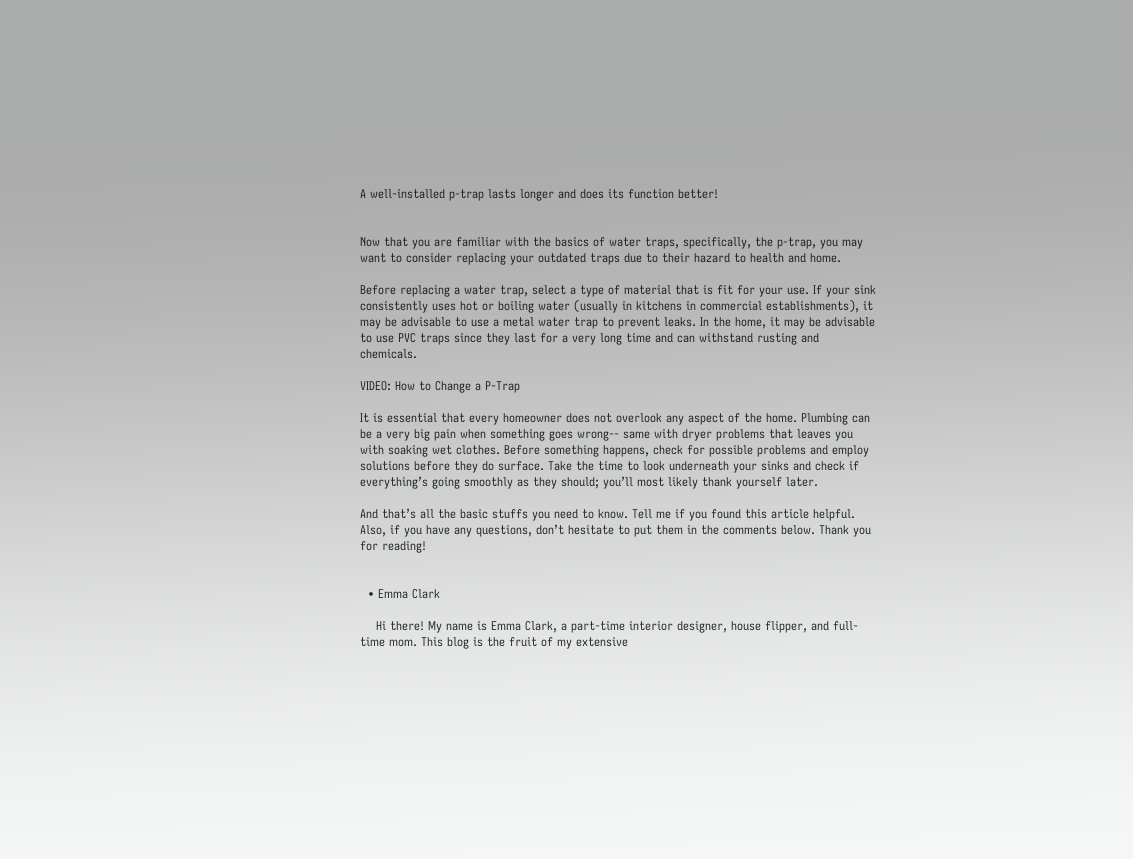A well-installed p-trap lasts longer and does its function better!


Now that you are familiar with the basics of water traps, specifically, the p-trap, you may want to consider replacing your outdated traps due to their hazard to health and home.

Before replacing a water trap, select a type of material that is fit for your use. If your sink consistently uses hot or boiling water (usually in kitchens in commercial establishments), it may be advisable to use a metal water trap to prevent leaks. In the home, it may be advisable to use PVC traps since they last for a very long time and can withstand rusting and chemicals.

VIDEO: How to Change a P-Trap

It is essential that every homeowner does not overlook any aspect of the home. Plumbing can be a very big pain when something goes wrong-- same with dryer problems that leaves you with soaking wet clothes. Before something happens, check for possible problems and employ solutions before they do surface. Take the time to look underneath your sinks and check if everything’s going smoothly as they should; you’ll most likely thank yourself later.

And that’s all the basic stuffs you need to know. Tell me if you found this article helpful. Also, if you have any questions, don’t hesitate to put them in the comments below. Thank you for reading!


  • Emma Clark

    Hi there! My name is Emma Clark, a part-time interior designer, house flipper, and full-time mom. This blog is the fruit of my extensive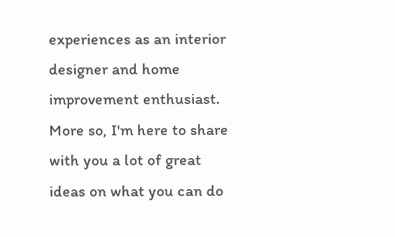experiences as an interior designer and home improvement enthusiast. More so, I'm here to share with you a lot of great ideas on what you can do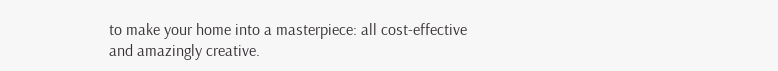to make your home into a masterpiece: all cost-effective and amazingly creative.